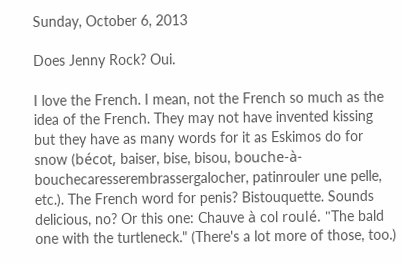Sunday, October 6, 2013

Does Jenny Rock? Oui.

I love the French. I mean, not the French so much as the idea of the French. They may not have invented kissing but they have as many words for it as Eskimos do for snow (bécot, baiser, bise, bisou, bouche-à-bouchecaresserembrassergalocher, patinrouler une pelle, etc.). The French word for penis? Bistouquette. Sounds delicious, no? Or this one: Chauve à col roulé. "The bald one with the turtleneck." (There's a lot more of those, too.)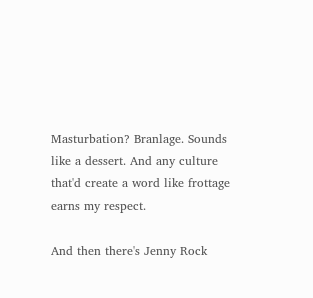Masturbation? Branlage. Sounds like a dessert. And any culture that'd create a word like frottage earns my respect.

And then there's Jenny Rock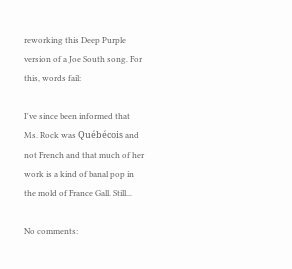reworking this Deep Purple version of a Joe South song. For this, words fail:

I've since been informed that Ms. Rock was Québécois and not French and that much of her work is a kind of banal pop in the mold of France Gall. Still...

No comments: